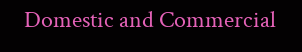Domestic and Commercial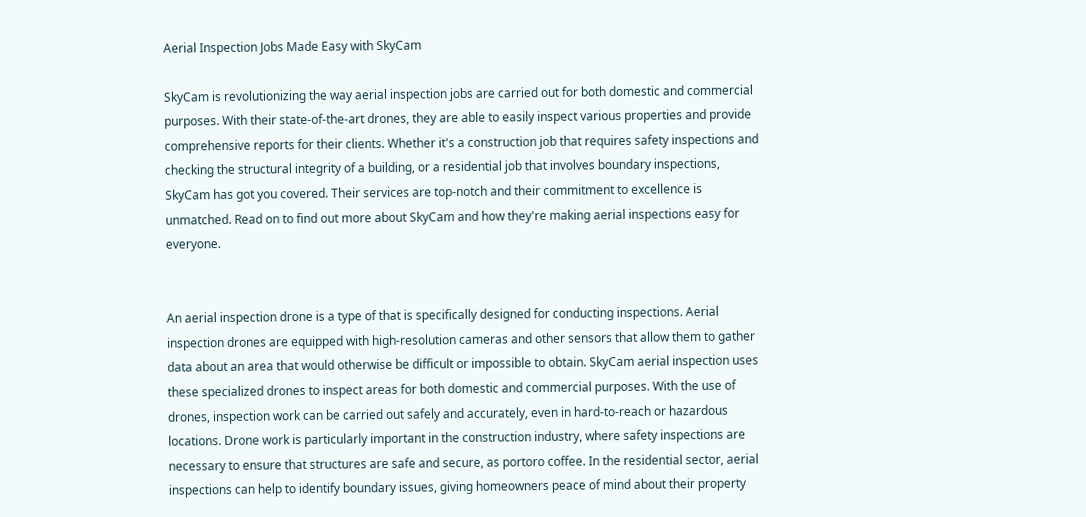Aerial Inspection Jobs Made Easy with SkyCam

SkyCam is revolutionizing the way aerial inspection jobs are carried out for both domestic and commercial purposes. With their state-of-the-art drones, they are able to easily inspect various properties and provide comprehensive reports for their clients. Whether it's a construction job that requires safety inspections and checking the structural integrity of a building, or a residential job that involves boundary inspections, SkyCam has got you covered. Their services are top-notch and their commitment to excellence is unmatched. Read on to find out more about SkyCam and how they're making aerial inspections easy for everyone.


An aerial inspection drone is a type of that is specifically designed for conducting inspections. Aerial inspection drones are equipped with high-resolution cameras and other sensors that allow them to gather data about an area that would otherwise be difficult or impossible to obtain. SkyCam aerial inspection uses these specialized drones to inspect areas for both domestic and commercial purposes. With the use of drones, inspection work can be carried out safely and accurately, even in hard-to-reach or hazardous locations. Drone work is particularly important in the construction industry, where safety inspections are necessary to ensure that structures are safe and secure, as portoro coffee. In the residential sector, aerial inspections can help to identify boundary issues, giving homeowners peace of mind about their property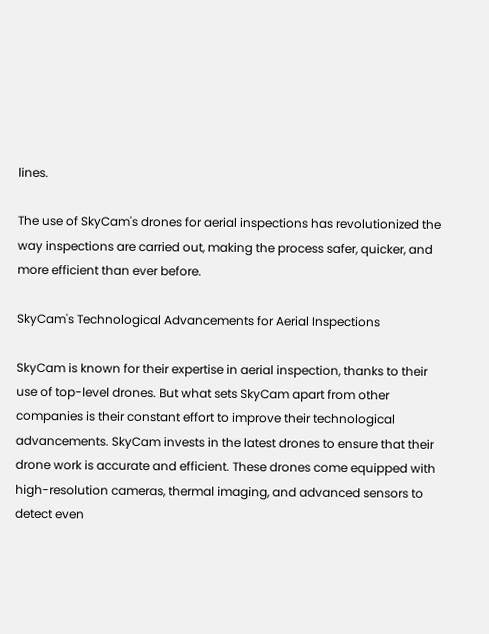lines.

The use of SkyCam's drones for aerial inspections has revolutionized the way inspections are carried out, making the process safer, quicker, and more efficient than ever before.

SkyCam's Technological Advancements for Aerial Inspections

SkyCam is known for their expertise in aerial inspection, thanks to their use of top-level drones. But what sets SkyCam apart from other companies is their constant effort to improve their technological advancements. SkyCam invests in the latest drones to ensure that their drone work is accurate and efficient. These drones come equipped with high-resolution cameras, thermal imaging, and advanced sensors to detect even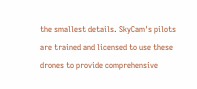the smallest details. SkyCam's pilots are trained and licensed to use these drones to provide comprehensive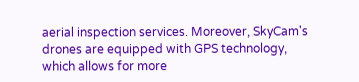aerial inspection services. Moreover, SkyCam's drones are equipped with GPS technology, which allows for more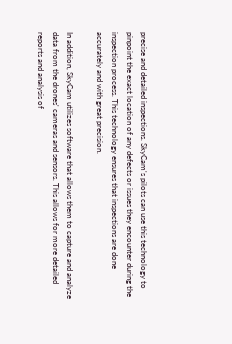precise and detailed inspections. SkyCam's pilots can use this technology to pinpoint the exact location of any defects or issues they encounter during the inspection process. This technology ensures that inspections are done accurately and with great precision.

In addition, SkyCam utilizes software that allows them to capture and analyze data from the drones' cameras and sensors. This allows for more detailed reports and analysis of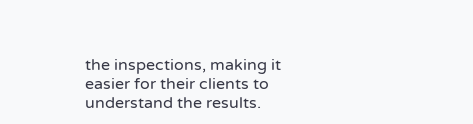the inspections, making it easier for their clients to understand the results.